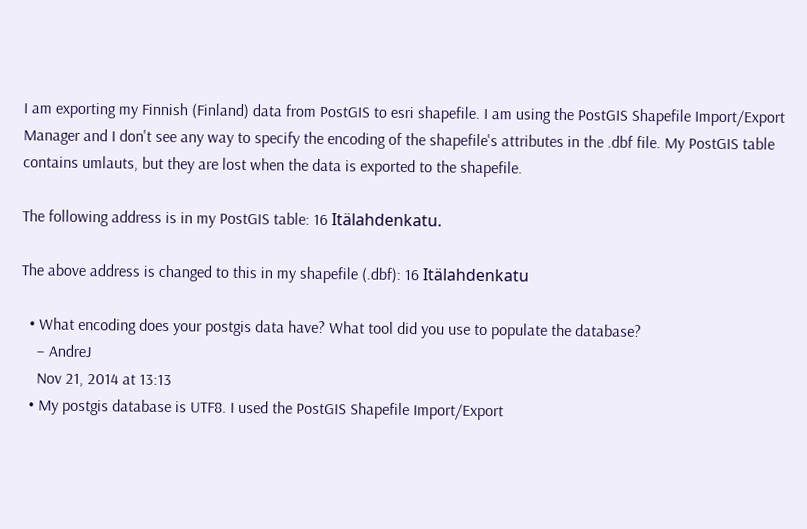I am exporting my Finnish (Finland) data from PostGIS to esri shapefile. I am using the PostGIS Shapefile Import/Export Manager and I don't see any way to specify the encoding of the shapefile's attributes in the .dbf file. My PostGIS table contains umlauts, but they are lost when the data is exported to the shapefile.

The following address is in my PostGIS table: 16 Itälahdenkatu.

The above address is changed to this in my shapefile (.dbf): 16 Itälahdenkatu

  • What encoding does your postgis data have? What tool did you use to populate the database?
    – AndreJ
    Nov 21, 2014 at 13:13
  • My postgis database is UTF8. I used the PostGIS Shapefile Import/Export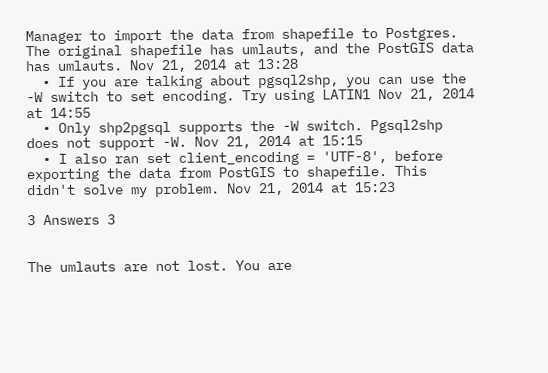Manager to import the data from shapefile to Postgres. The original shapefile has umlauts, and the PostGIS data has umlauts. Nov 21, 2014 at 13:28
  • If you are talking about pgsql2shp, you can use the -W switch to set encoding. Try using LATIN1 Nov 21, 2014 at 14:55
  • Only shp2pgsql supports the -W switch. Pgsql2shp does not support -W. Nov 21, 2014 at 15:15
  • I also ran set client_encoding = 'UTF-8', before exporting the data from PostGIS to shapefile. This didn't solve my problem. Nov 21, 2014 at 15:23

3 Answers 3


The umlauts are not lost. You are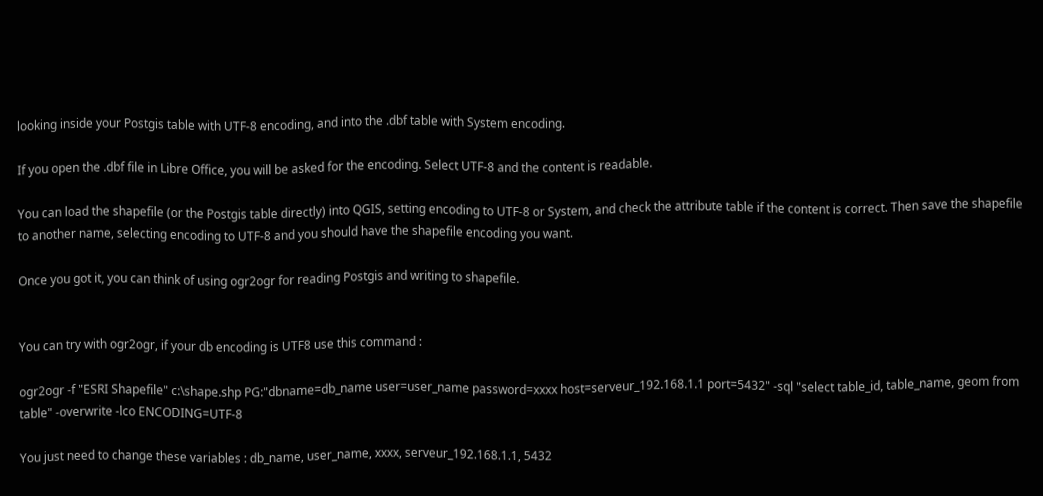looking inside your Postgis table with UTF-8 encoding, and into the .dbf table with System encoding.

If you open the .dbf file in Libre Office, you will be asked for the encoding. Select UTF-8 and the content is readable.

You can load the shapefile (or the Postgis table directly) into QGIS, setting encoding to UTF-8 or System, and check the attribute table if the content is correct. Then save the shapefile to another name, selecting encoding to UTF-8 and you should have the shapefile encoding you want.

Once you got it, you can think of using ogr2ogr for reading Postgis and writing to shapefile.


You can try with ogr2ogr, if your db encoding is UTF8 use this command :

ogr2ogr -f "ESRI Shapefile" c:\shape.shp PG:"dbname=db_name user=user_name password=xxxx host=serveur_192.168.1.1 port=5432" -sql "select table_id, table_name, geom from table" -overwrite -lco ENCODING=UTF-8

You just need to change these variables : db_name, user_name, xxxx, serveur_192.168.1.1, 5432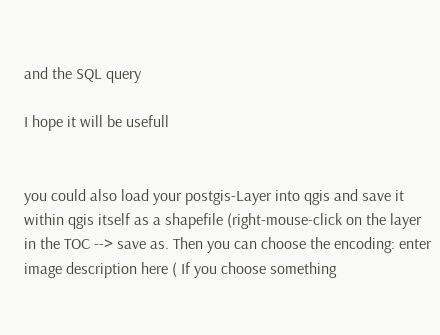and the SQL query

I hope it will be usefull


you could also load your postgis-Layer into qgis and save it within qgis itself as a shapefile (right-mouse-click on the layer in the TOC --> save as. Then you can choose the encoding: enter image description here ( If you choose something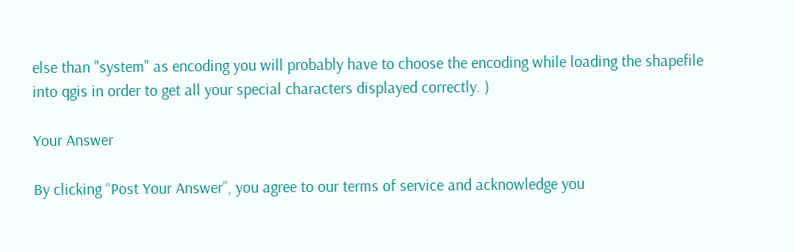else than "system" as encoding you will probably have to choose the encoding while loading the shapefile into qgis in order to get all your special characters displayed correctly. )

Your Answer

By clicking “Post Your Answer”, you agree to our terms of service and acknowledge you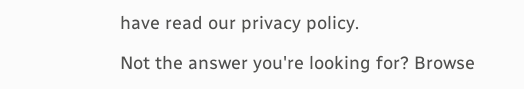have read our privacy policy.

Not the answer you're looking for? Browse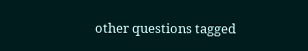other questions tagged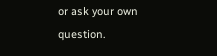or ask your own question.